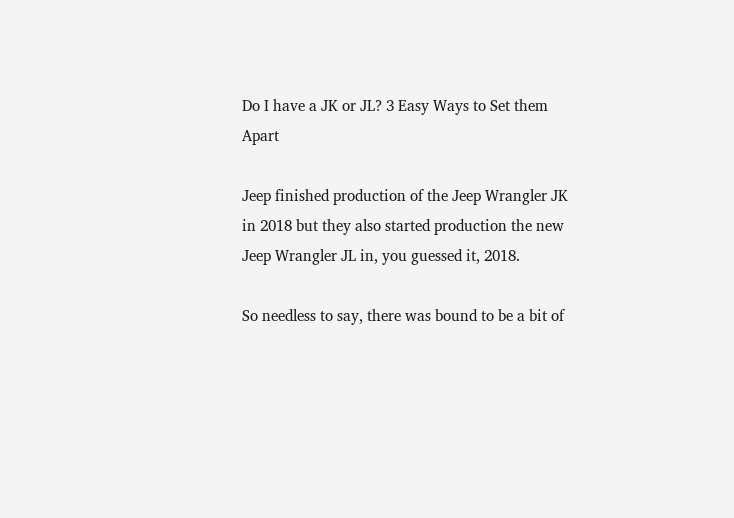Do I have a JK or JL? 3 Easy Ways to Set them Apart

Jeep finished production of the Jeep Wrangler JK in 2018 but they also started production the new Jeep Wrangler JL in, you guessed it, 2018.

So needless to say, there was bound to be a bit of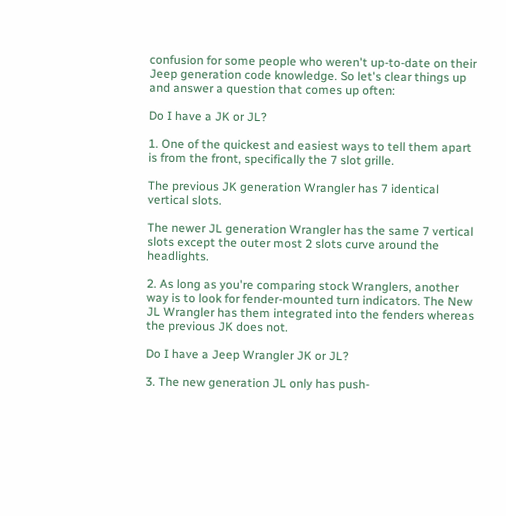confusion for some people who weren't up-to-date on their Jeep generation code knowledge. So let's clear things up and answer a question that comes up often:

Do I have a JK or JL?

1. One of the quickest and easiest ways to tell them apart is from the front, specifically the 7 slot grille.

The previous JK generation Wrangler has 7 identical vertical slots.

The newer JL generation Wrangler has the same 7 vertical slots except the outer most 2 slots curve around the headlights.

2. As long as you're comparing stock Wranglers, another way is to look for fender-mounted turn indicators. The New JL Wrangler has them integrated into the fenders whereas the previous JK does not.

Do I have a Jeep Wrangler JK or JL?

3. The new generation JL only has push-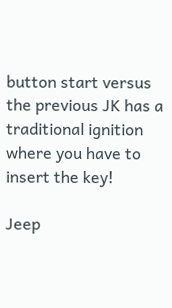button start versus the previous JK has a traditional ignition where you have to insert the key!

Jeep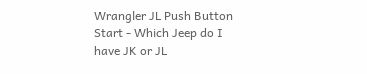Wrangler JL Push Button Start - Which Jeep do I have JK or JL